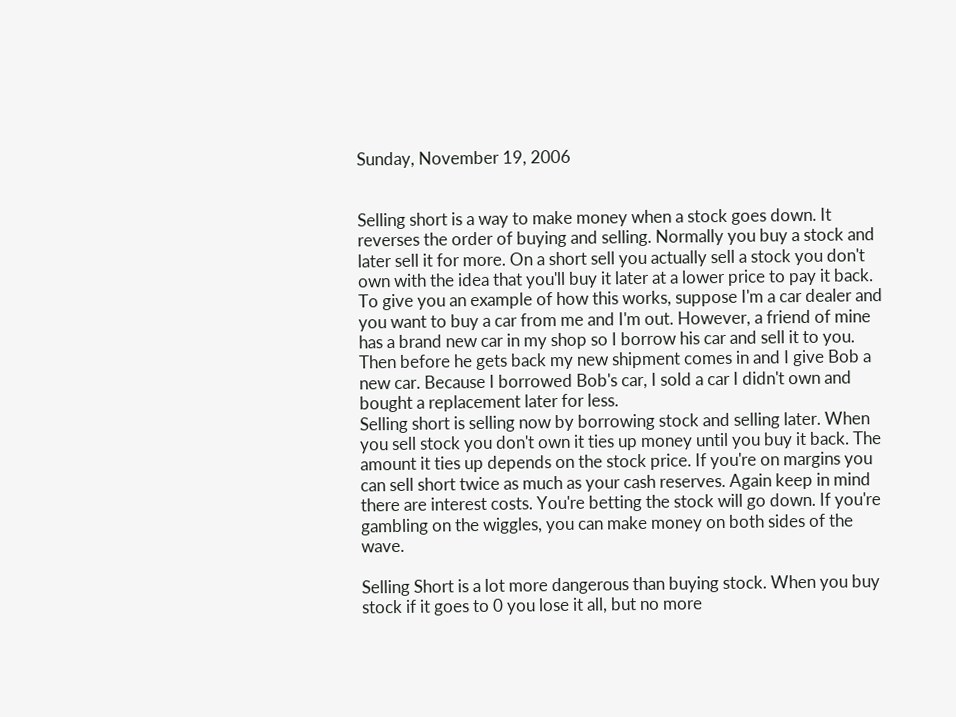Sunday, November 19, 2006


Selling short is a way to make money when a stock goes down. It reverses the order of buying and selling. Normally you buy a stock and later sell it for more. On a short sell you actually sell a stock you don't own with the idea that you'll buy it later at a lower price to pay it back. To give you an example of how this works, suppose I'm a car dealer and you want to buy a car from me and I'm out. However, a friend of mine has a brand new car in my shop so I borrow his car and sell it to you. Then before he gets back my new shipment comes in and I give Bob a new car. Because I borrowed Bob's car, I sold a car I didn't own and bought a replacement later for less.
Selling short is selling now by borrowing stock and selling later. When you sell stock you don't own it ties up money until you buy it back. The amount it ties up depends on the stock price. If you're on margins you can sell short twice as much as your cash reserves. Again keep in mind there are interest costs. You're betting the stock will go down. If you're gambling on the wiggles, you can make money on both sides of the wave.

Selling Short is a lot more dangerous than buying stock. When you buy stock if it goes to 0 you lose it all, but no more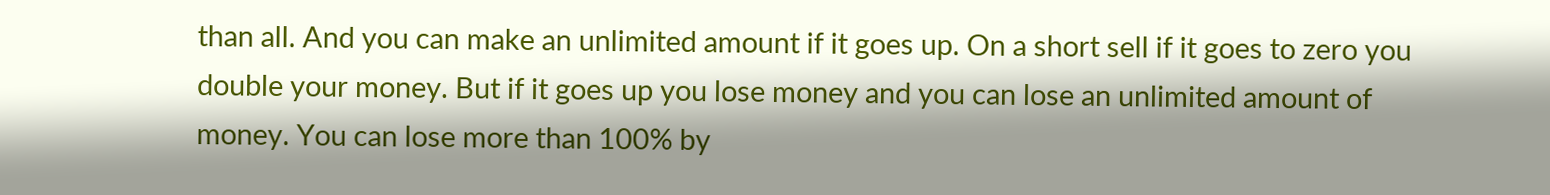than all. And you can make an unlimited amount if it goes up. On a short sell if it goes to zero you double your money. But if it goes up you lose money and you can lose an unlimited amount of money. You can lose more than 100% by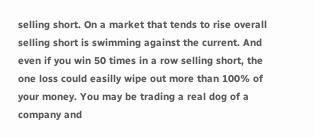selling short. On a market that tends to rise overall selling short is swimming against the current. And even if you win 50 times in a row selling short, the one loss could easilly wipe out more than 100% of your money. You may be trading a real dog of a company and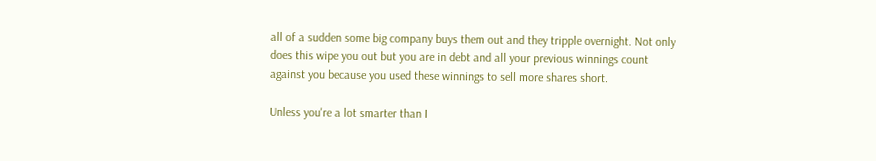all of a sudden some big company buys them out and they tripple overnight. Not only does this wipe you out but you are in debt and all your previous winnings count against you because you used these winnings to sell more shares short.

Unless you're a lot smarter than I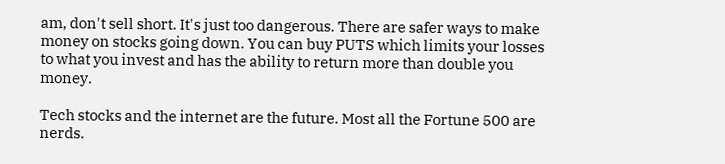am, don't sell short. It's just too dangerous. There are safer ways to make money on stocks going down. You can buy PUTS which limits your losses to what you invest and has the ability to return more than double you money.

Tech stocks and the internet are the future. Most all the Fortune 500 are nerds.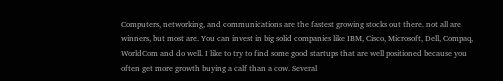Computers, networking, and communications are the fastest growing stocks out there. not all are winners, but most are. You can invest in big solid companies like IBM, Cisco, Microsoft, Dell, Compaq, WorldCom and do well. I like to try to find some good startups that are well positioned because you often get more growth buying a calf than a cow. Several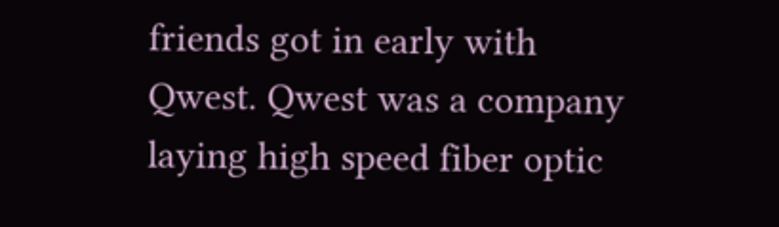friends got in early with Qwest. Qwest was a company laying high speed fiber optic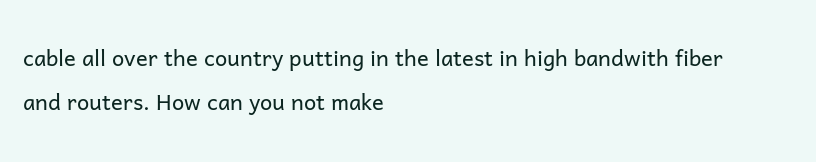cable all over the country putting in the latest in high bandwith fiber and routers. How can you not make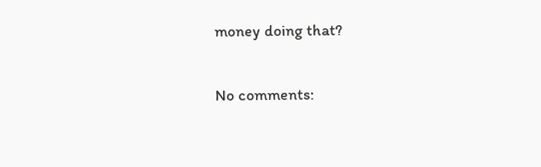money doing that?

No comments: